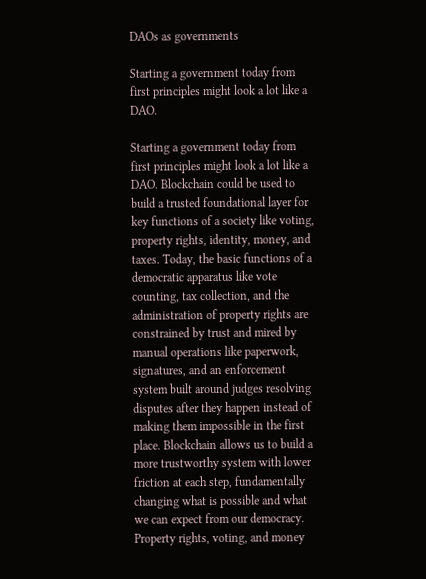DAOs as governments

Starting a government today from first principles might look a lot like a DAO.

Starting a government today from first principles might look a lot like a DAO. Blockchain could be used to build a trusted foundational layer for key functions of a society like voting, property rights, identity, money, and taxes. Today, the basic functions of a democratic apparatus like vote counting, tax collection, and the administration of property rights are constrained by trust and mired by manual operations like paperwork, signatures, and an enforcement system built around judges resolving disputes after they happen instead of making them impossible in the first place. Blockchain allows us to build a more trustworthy system with lower friction at each step, fundamentally changing what is possible and what we can expect from our democracy. Property rights, voting, and money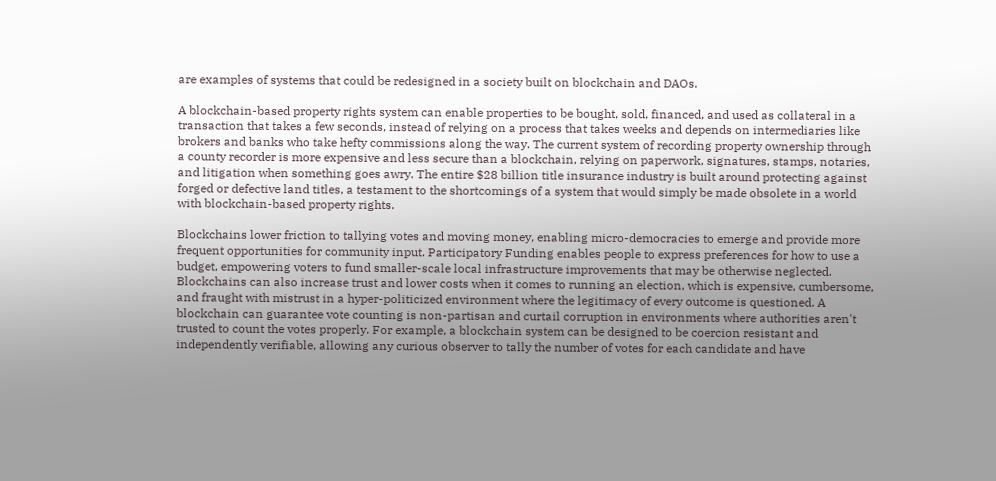are examples of systems that could be redesigned in a society built on blockchain and DAOs.

A blockchain-based property rights system can enable properties to be bought, sold, financed, and used as collateral in a transaction that takes a few seconds, instead of relying on a process that takes weeks and depends on intermediaries like brokers and banks who take hefty commissions along the way. The current system of recording property ownership through a county recorder is more expensive and less secure than a blockchain, relying on paperwork, signatures, stamps, notaries, and litigation when something goes awry. The entire $28 billion title insurance industry is built around protecting against forged or defective land titles, a testament to the shortcomings of a system that would simply be made obsolete in a world with blockchain-based property rights.

Blockchains lower friction to tallying votes and moving money, enabling micro-democracies to emerge and provide more frequent opportunities for community input. Participatory Funding enables people to express preferences for how to use a budget, empowering voters to fund smaller-scale local infrastructure improvements that may be otherwise neglected. Blockchains can also increase trust and lower costs when it comes to running an election, which is expensive, cumbersome, and fraught with mistrust in a hyper-politicized environment where the legitimacy of every outcome is questioned. A blockchain can guarantee vote counting is non-partisan and curtail corruption in environments where authorities aren't trusted to count the votes properly. For example, a blockchain system can be designed to be coercion resistant and independently verifiable, allowing any curious observer to tally the number of votes for each candidate and have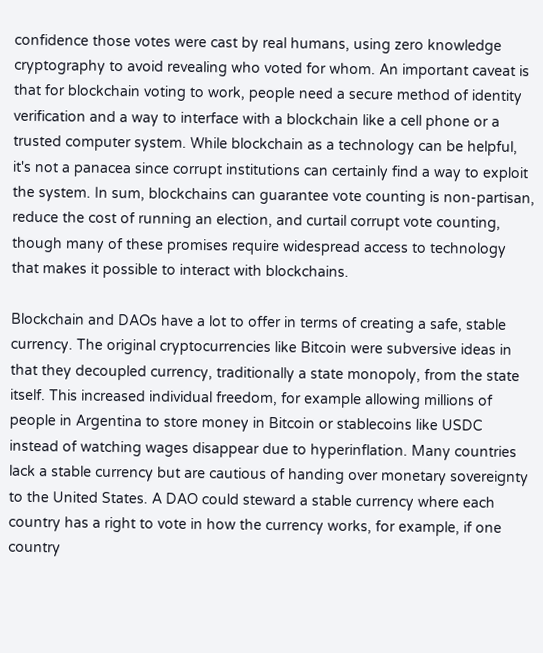confidence those votes were cast by real humans, using zero knowledge cryptography to avoid revealing who voted for whom. An important caveat is that for blockchain voting to work, people need a secure method of identity verification and a way to interface with a blockchain like a cell phone or a trusted computer system. While blockchain as a technology can be helpful, it's not a panacea since corrupt institutions can certainly find a way to exploit the system. In sum, blockchains can guarantee vote counting is non-partisan, reduce the cost of running an election, and curtail corrupt vote counting, though many of these promises require widespread access to technology that makes it possible to interact with blockchains.

Blockchain and DAOs have a lot to offer in terms of creating a safe, stable currency. The original cryptocurrencies like Bitcoin were subversive ideas in that they decoupled currency, traditionally a state monopoly, from the state itself. This increased individual freedom, for example allowing millions of people in Argentina to store money in Bitcoin or stablecoins like USDC instead of watching wages disappear due to hyperinflation. Many countries lack a stable currency but are cautious of handing over monetary sovereignty to the United States. A DAO could steward a stable currency where each country has a right to vote in how the currency works, for example, if one country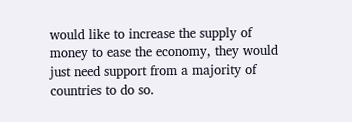would like to increase the supply of money to ease the economy, they would just need support from a majority of countries to do so.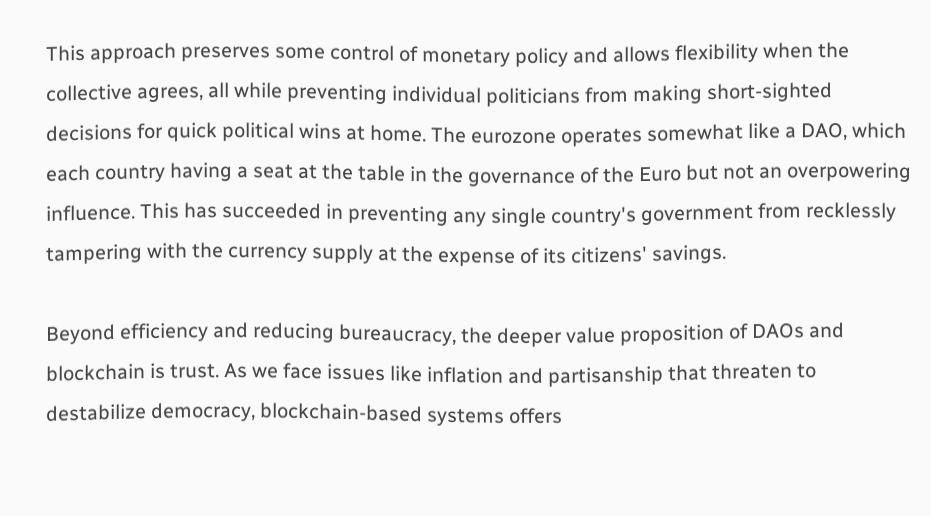This approach preserves some control of monetary policy and allows flexibility when the collective agrees, all while preventing individual politicians from making short-sighted decisions for quick political wins at home. The eurozone operates somewhat like a DAO, which each country having a seat at the table in the governance of the Euro but not an overpowering influence. This has succeeded in preventing any single country's government from recklessly tampering with the currency supply at the expense of its citizens' savings.

Beyond efficiency and reducing bureaucracy, the deeper value proposition of DAOs and blockchain is trust. As we face issues like inflation and partisanship that threaten to destabilize democracy, blockchain-based systems offers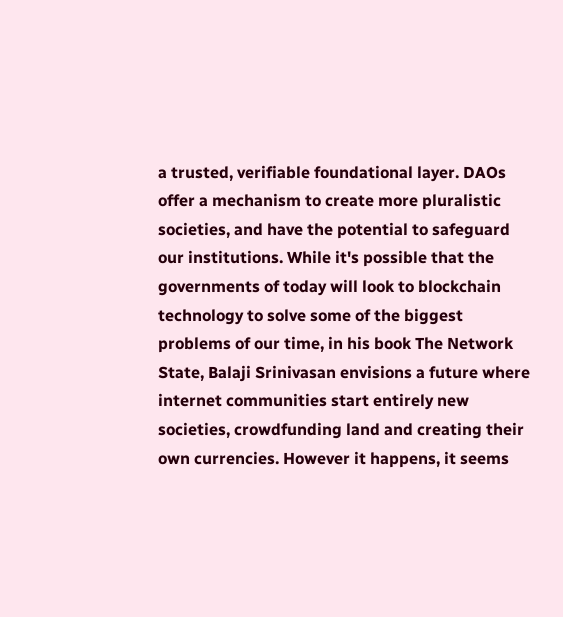a trusted, verifiable foundational layer. DAOs offer a mechanism to create more pluralistic societies, and have the potential to safeguard our institutions. While it's possible that the governments of today will look to blockchain technology to solve some of the biggest problems of our time, in his book The Network State, Balaji Srinivasan envisions a future where internet communities start entirely new societies, crowdfunding land and creating their own currencies. However it happens, it seems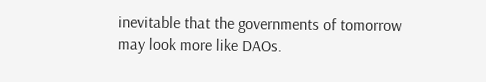inevitable that the governments of tomorrow may look more like DAOs.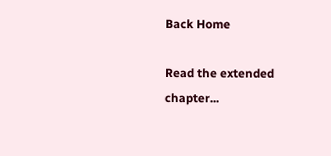Back Home

Read the extended chapter...